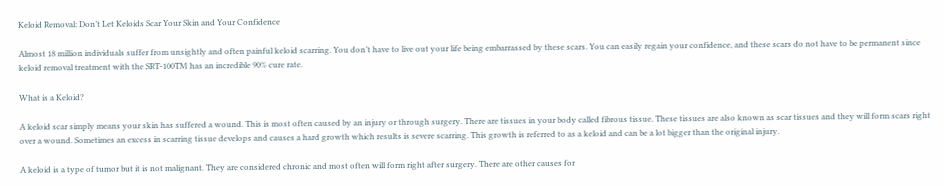Keloid Removal: Don’t Let Keloids Scar Your Skin and Your Confidence

Almost 18 million individuals suffer from unsightly and often painful keloid scarring. You don’t have to live out your life being embarrassed by these scars. You can easily regain your confidence, and these scars do not have to be permanent since keloid removal treatment with the SRT-100TM has an incredible 90% cure rate.

What is a Keloid?

A keloid scar simply means your skin has suffered a wound. This is most often caused by an injury or through surgery. There are tissues in your body called fibrous tissue. These tissues are also known as scar tissues and they will form scars right over a wound. Sometimes an excess in scarring tissue develops and causes a hard growth which results is severe scarring. This growth is referred to as a keloid and can be a lot bigger than the original injury.

A keloid is a type of tumor but it is not malignant. They are considered chronic and most often will form right after surgery. There are other causes for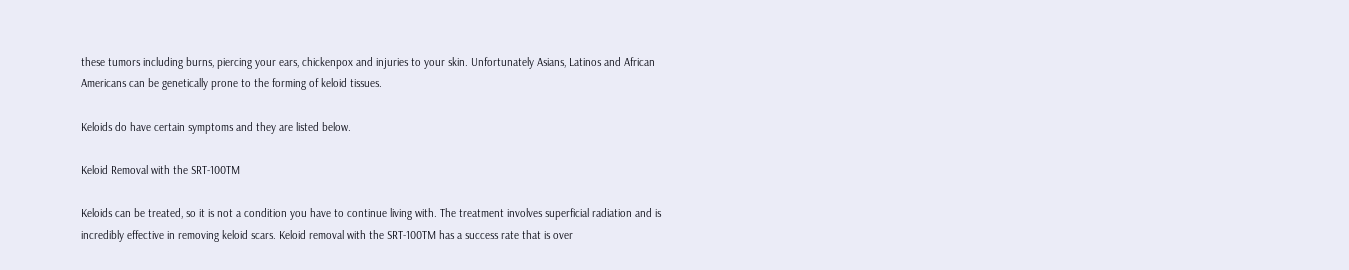these tumors including burns, piercing your ears, chickenpox and injuries to your skin. Unfortunately Asians, Latinos and African Americans can be genetically prone to the forming of keloid tissues.

Keloids do have certain symptoms and they are listed below.

Keloid Removal with the SRT-100TM

Keloids can be treated, so it is not a condition you have to continue living with. The treatment involves superficial radiation and is incredibly effective in removing keloid scars. Keloid removal with the SRT-100TM has a success rate that is over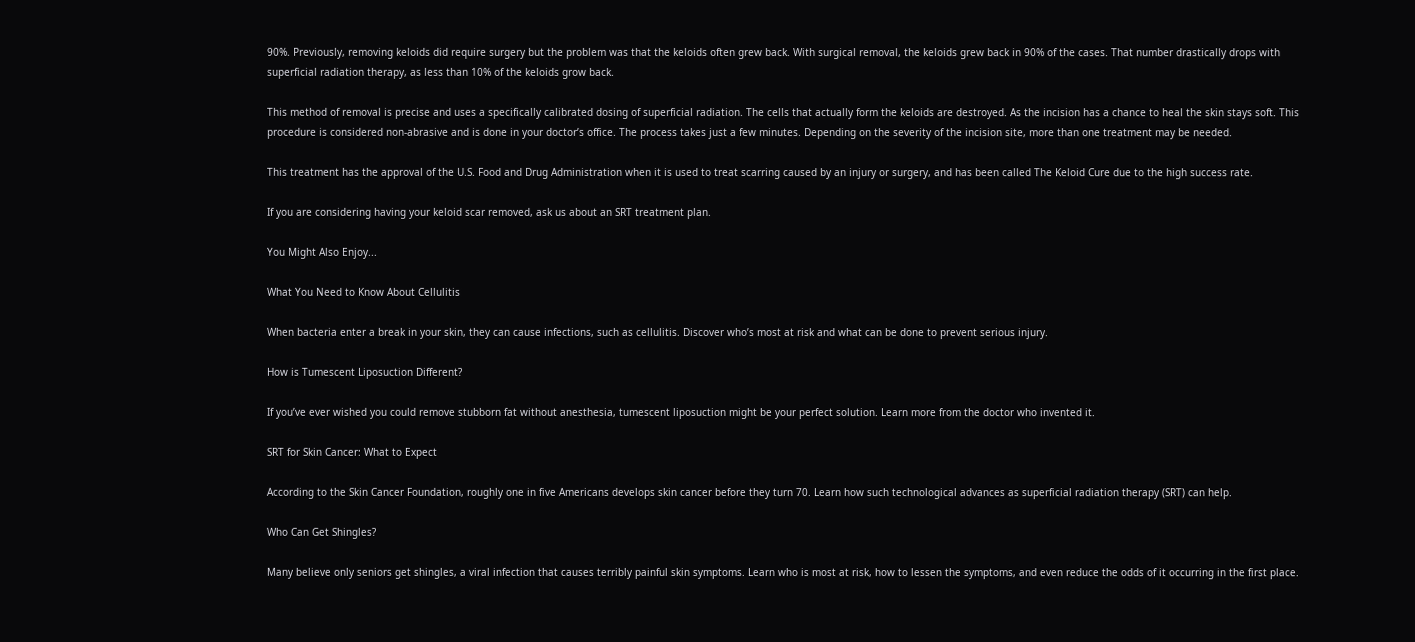90%. Previously, removing keloids did require surgery but the problem was that the keloids often grew back. With surgical removal, the keloids grew back in 90% of the cases. That number drastically drops with superficial radiation therapy, as less than 10% of the keloids grow back.

This method of removal is precise and uses a specifically calibrated dosing of superficial radiation. The cells that actually form the keloids are destroyed. As the incision has a chance to heal the skin stays soft. This procedure is considered non-abrasive and is done in your doctor’s office. The process takes just a few minutes. Depending on the severity of the incision site, more than one treatment may be needed.

This treatment has the approval of the U.S. Food and Drug Administration when it is used to treat scarring caused by an injury or surgery, and has been called The Keloid Cure due to the high success rate.

If you are considering having your keloid scar removed, ask us about an SRT treatment plan.

You Might Also Enjoy...

What You Need to Know About Cellulitis

When bacteria enter a break in your skin, they can cause infections, such as cellulitis. Discover who’s most at risk and what can be done to prevent serious injury.

How is Tumescent Liposuction Different?

If you’ve ever wished you could remove stubborn fat without anesthesia, tumescent liposuction might be your perfect solution. Learn more from the doctor who invented it.

SRT for Skin Cancer: What to Expect

According to the Skin Cancer Foundation, roughly one in five Americans develops skin cancer before they turn 70. Learn how such technological advances as superficial radiation therapy (SRT) can help.

Who Can Get Shingles?

Many believe only seniors get shingles, a viral infection that causes terribly painful skin symptoms. Learn who is most at risk, how to lessen the symptoms, and even reduce the odds of it occurring in the first place.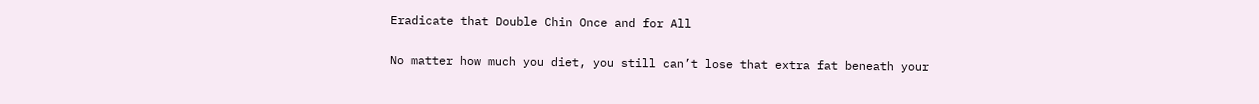Eradicate that Double Chin Once and for All

No matter how much you diet, you still can’t lose that extra fat beneath your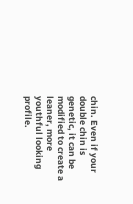chin. Even if your double chin is genetic, it can be modified to create a leaner, more youthful looking profile.